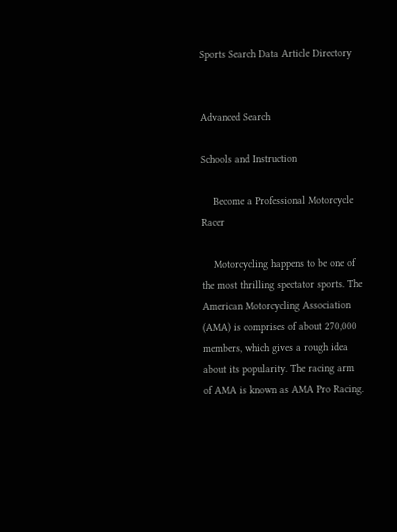Sports Search Data Article Directory


Advanced Search

Schools and Instruction

    Become a Professional Motorcycle Racer

    Motorcycling happens to be one of the most thrilling spectator sports. The American Motorcycling Association (AMA) is comprises of about 270,000 members, which gives a rough idea about its popularity. The racing arm of AMA is known as AMA Pro Racing.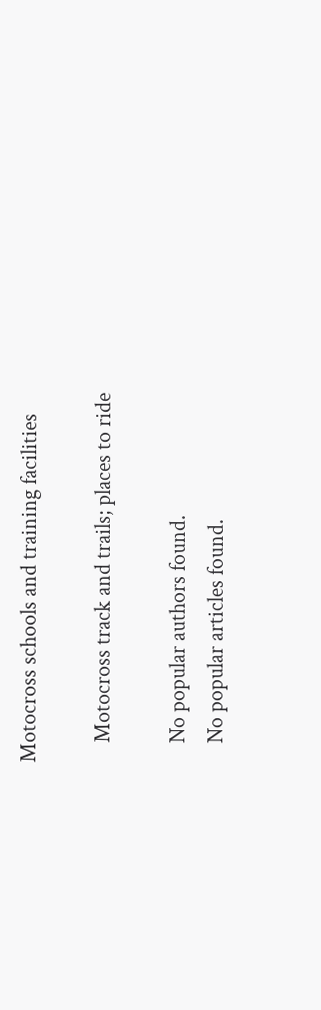Motocross schools and training facilities

    Motocross track and trails; places to ride

    No popular authors found.
    No popular articles found.